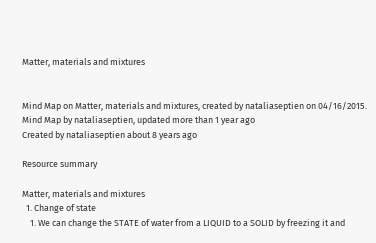Matter, materials and mixtures


Mind Map on Matter, materials and mixtures, created by nataliaseptien on 04/16/2015.
Mind Map by nataliaseptien, updated more than 1 year ago
Created by nataliaseptien about 8 years ago

Resource summary

Matter, materials and mixtures
  1. Change of state
    1. We can change the STATE of water from a LIQUID to a SOLID by freezing it and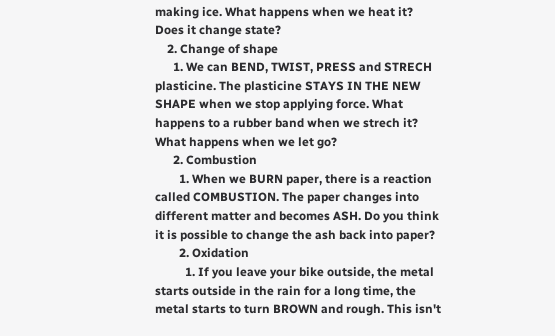making ice. What happens when we heat it? Does it change state?
    2. Change of shape
      1. We can BEND, TWIST, PRESS and STRECH plasticine. The plasticine STAYS IN THE NEW SHAPE when we stop applying force. What happens to a rubber band when we strech it? What happens when we let go?
      2. Combustion
        1. When we BURN paper, there is a reaction called COMBUSTION. The paper changes into different matter and becomes ASH. Do you think it is possible to change the ash back into paper?
        2. Oxidation
          1. If you leave your bike outside, the metal starts outside in the rain for a long time, the metal starts to turn BROWN and rough. This isn't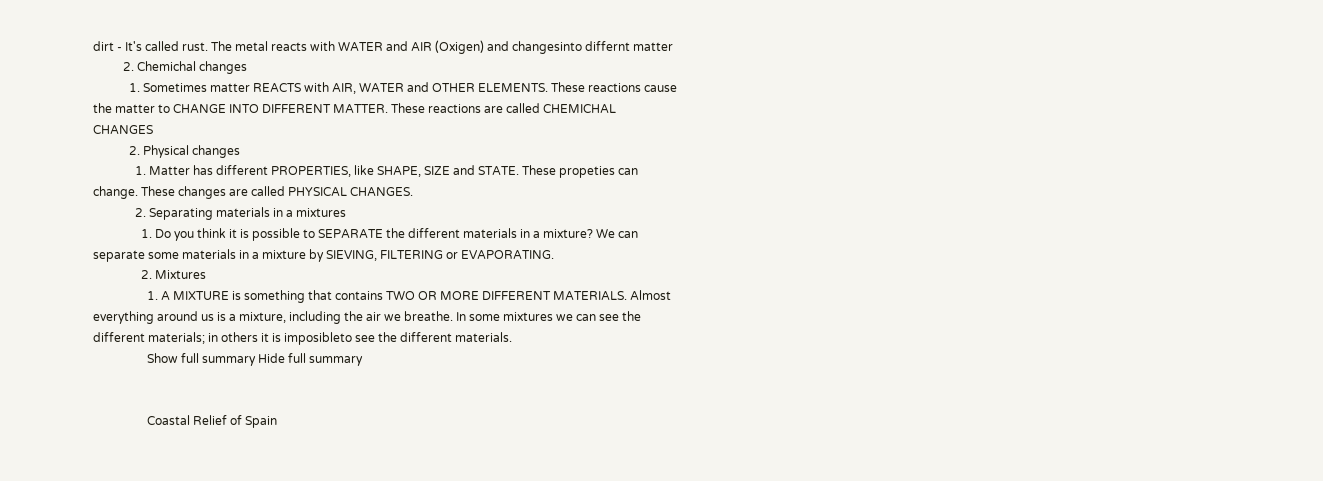dirt - It's called rust. The metal reacts with WATER and AIR (Oxigen) and changesinto differnt matter
          2. Chemichal changes
            1. Sometimes matter REACTS with AIR, WATER and OTHER ELEMENTS. These reactions cause the matter to CHANGE INTO DIFFERENT MATTER. These reactions are called CHEMICHAL CHANGES
            2. Physical changes
              1. Matter has different PROPERTIES, like SHAPE, SIZE and STATE. These propeties can change. These changes are called PHYSICAL CHANGES.
              2. Separating materials in a mixtures
                1. Do you think it is possible to SEPARATE the different materials in a mixture? We can separate some materials in a mixture by SIEVING, FILTERING or EVAPORATING.
                2. Mixtures
                  1. A MIXTURE is something that contains TWO OR MORE DIFFERENT MATERIALS. Almost everything around us is a mixture, including the air we breathe. In some mixtures we can see the different materials; in others it is imposibleto see the different materials.
                  Show full summary Hide full summary


                  Coastal Relief of Spain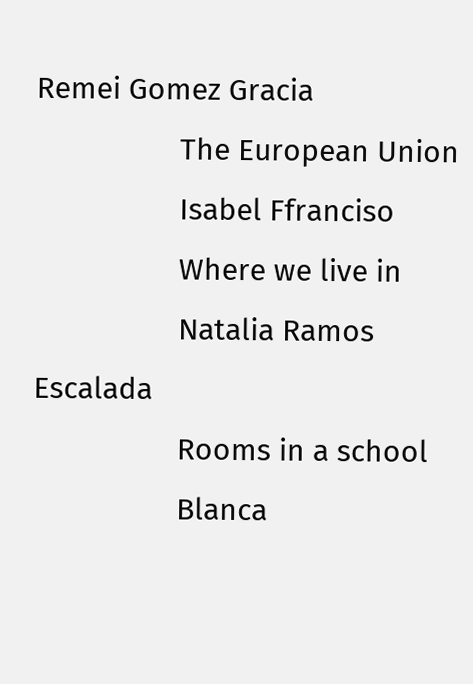Remei Gomez Gracia
                  The European Union
                  Isabel Ffranciso
                  Where we live in
                  Natalia Ramos Escalada
                  Rooms in a school
                  Blanca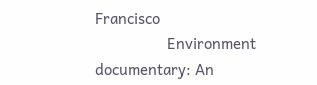Francisco
                  Environment documentary: An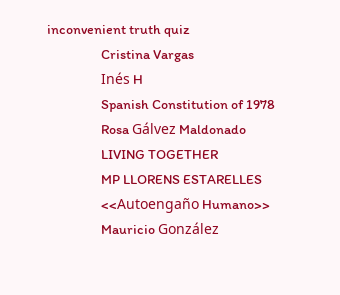inconvenient truth quiz
                  Cristina Vargas
                  Inés H
                  Spanish Constitution of 1978
                  Rosa Gálvez Maldonado
                  LIVING TOGETHER
                  MP LLORENS ESTARELLES
                  <<Autoengaño Humano>>
                  Mauricio González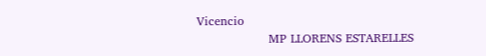Vicencio
                  MP LLORENS ESTARELLES